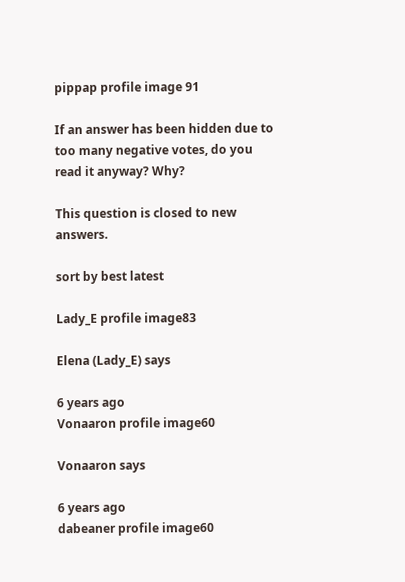pippap profile image 91

If an answer has been hidden due to too many negative votes, do you read it anyway? Why?

This question is closed to new answers.

sort by best latest

Lady_E profile image83

Elena (Lady_E) says

6 years ago
Vonaaron profile image60

Vonaaron says

6 years ago
dabeaner profile image60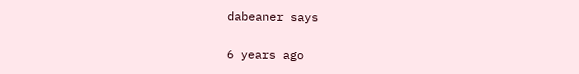dabeaner says

6 years ago